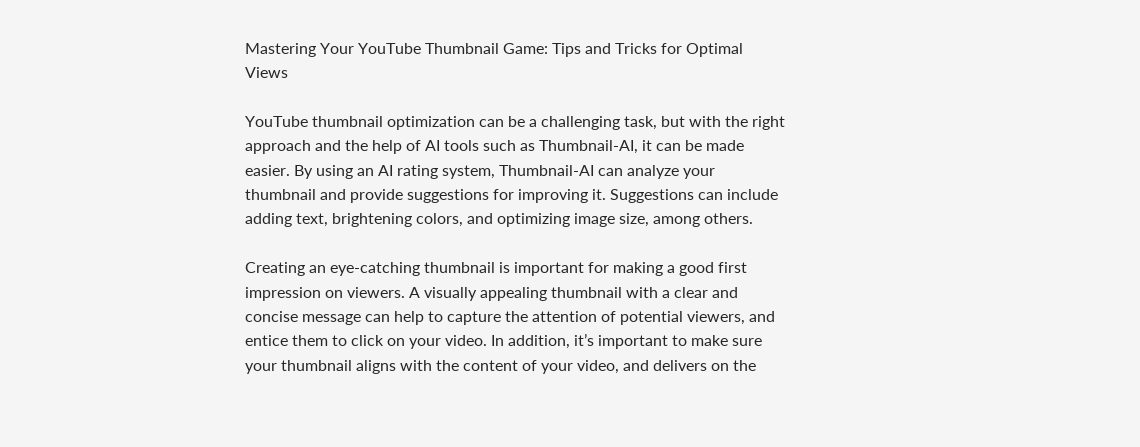Mastering Your YouTube Thumbnail Game: Tips and Tricks for Optimal Views

YouTube thumbnail optimization can be a challenging task, but with the right approach and the help of AI tools such as Thumbnail-AI, it can be made easier. By using an AI rating system, Thumbnail-AI can analyze your thumbnail and provide suggestions for improving it. Suggestions can include adding text, brightening colors, and optimizing image size, among others.

Creating an eye-catching thumbnail is important for making a good first impression on viewers. A visually appealing thumbnail with a clear and concise message can help to capture the attention of potential viewers, and entice them to click on your video. In addition, it’s important to make sure your thumbnail aligns with the content of your video, and delivers on the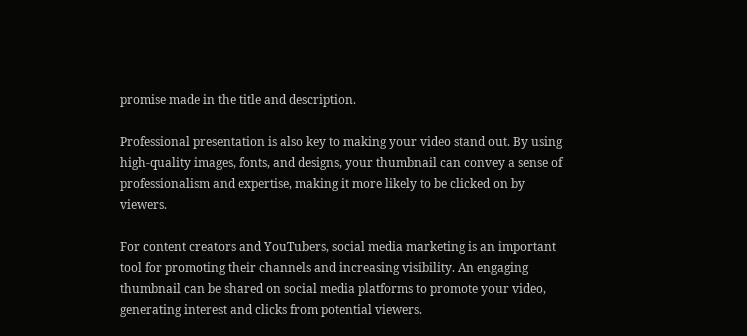promise made in the title and description.

Professional presentation is also key to making your video stand out. By using high-quality images, fonts, and designs, your thumbnail can convey a sense of professionalism and expertise, making it more likely to be clicked on by viewers.

For content creators and YouTubers, social media marketing is an important tool for promoting their channels and increasing visibility. An engaging thumbnail can be shared on social media platforms to promote your video, generating interest and clicks from potential viewers.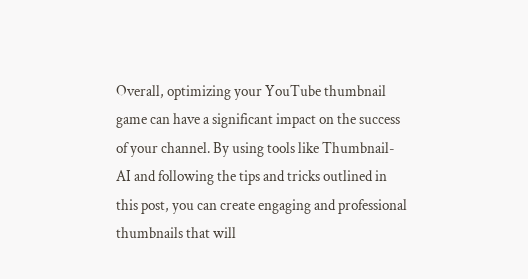Overall, optimizing your YouTube thumbnail game can have a significant impact on the success of your channel. By using tools like Thumbnail-AI and following the tips and tricks outlined in this post, you can create engaging and professional thumbnails that will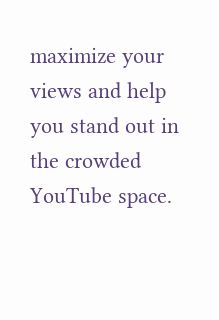maximize your views and help you stand out in the crowded YouTube space.